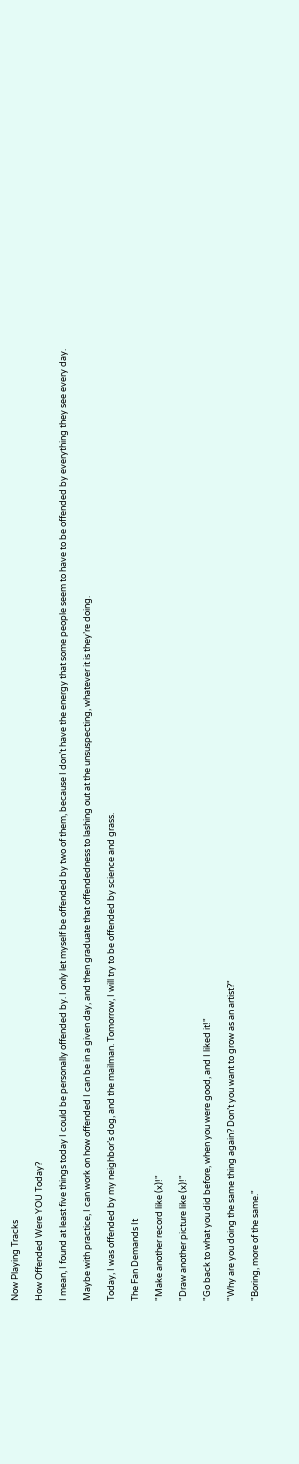Now Playing Tracks

How Offended Were YOU Today?

I mean, I found at least five things today I could be personally offended by. I only let myself be offended by two of them, because I don’t have the energy that some people seem to have to be offended by everything they see every day.

Maybe with practice, I can work on how offended I can be in a given day, and then graduate that offendedness to lashing out at the unsuspecting, whatever it is they’re doing.

Today, I was offended by my neighbor’s dog, and the mailman. Tomorrow, I will try to be offended by science and grass.

The Fan Demands It

"Make another record like (x)!"

"Draw another picture like (x)!"

"Go back to what you did before, when you were good, and I liked it!"

"Why are you doing the same thing again? Don’t you want to grow as an artist?"

"Boring, more of the same."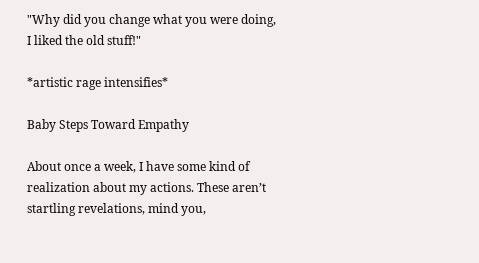"Why did you change what you were doing, I liked the old stuff!"

*artistic rage intensifies*

Baby Steps Toward Empathy

About once a week, I have some kind of realization about my actions. These aren’t startling revelations, mind you,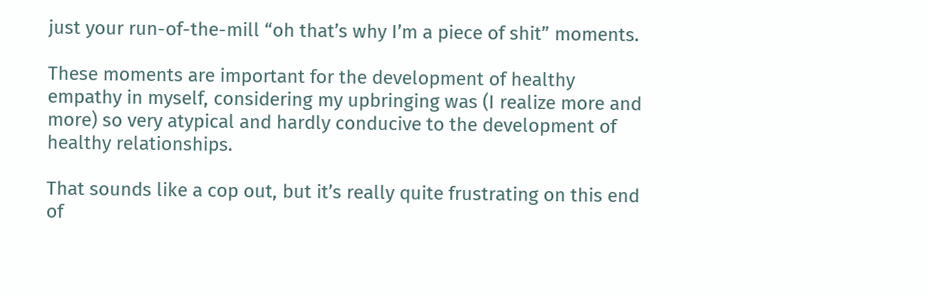just your run-of-the-mill “oh that’s why I’m a piece of shit” moments.

These moments are important for the development of healthy empathy in myself, considering my upbringing was (I realize more and more) so very atypical and hardly conducive to the development of healthy relationships.

That sounds like a cop out, but it’s really quite frustrating on this end of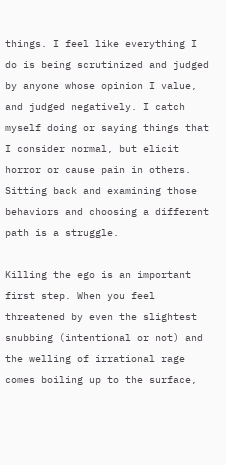things. I feel like everything I do is being scrutinized and judged by anyone whose opinion I value, and judged negatively. I catch myself doing or saying things that I consider normal, but elicit horror or cause pain in others. Sitting back and examining those behaviors and choosing a different path is a struggle.

Killing the ego is an important first step. When you feel threatened by even the slightest snubbing (intentional or not) and the welling of irrational rage comes boiling up to the surface,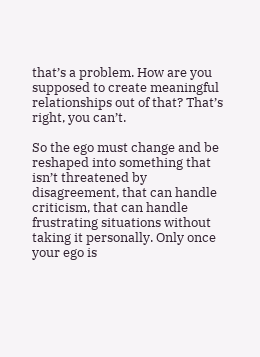that’s a problem. How are you supposed to create meaningful relationships out of that? That’s right, you can’t.

So the ego must change and be reshaped into something that isn’t threatened by disagreement, that can handle criticism, that can handle frustrating situations without taking it personally. Only once your ego is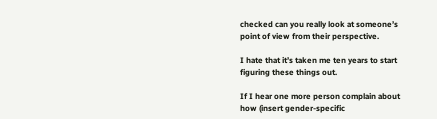checked can you really look at someone’s point of view from their perspective.

I hate that it’s taken me ten years to start figuring these things out.

If I hear one more person complain about how (insert gender-specific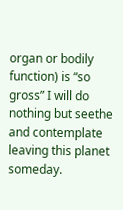organ or bodily function) is “so gross” I will do nothing but seethe and contemplate leaving this planet someday.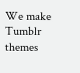We make Tumblr themes